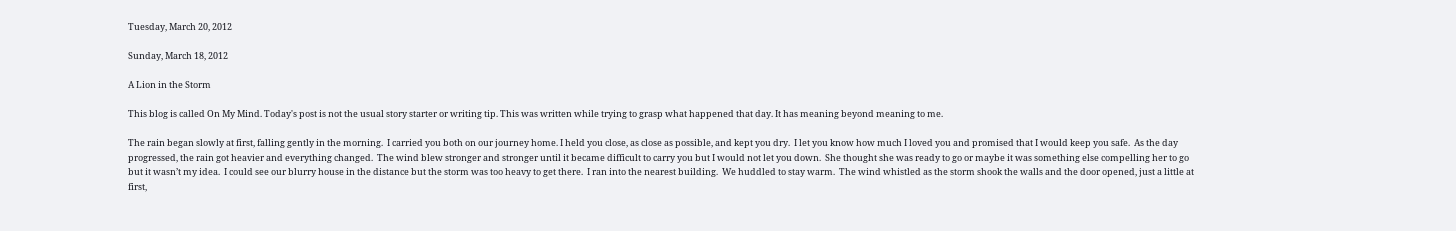Tuesday, March 20, 2012

Sunday, March 18, 2012

A Lion in the Storm

This blog is called On My Mind. Today's post is not the usual story starter or writing tip. This was written while trying to grasp what happened that day. It has meaning beyond meaning to me.

The rain began slowly at first, falling gently in the morning.  I carried you both on our journey home. I held you close, as close as possible, and kept you dry.  I let you know how much I loved you and promised that I would keep you safe.  As the day progressed, the rain got heavier and everything changed.  The wind blew stronger and stronger until it became difficult to carry you but I would not let you down.  She thought she was ready to go or maybe it was something else compelling her to go but it wasn’t my idea.  I could see our blurry house in the distance but the storm was too heavy to get there.  I ran into the nearest building.  We huddled to stay warm.  The wind whistled as the storm shook the walls and the door opened, just a little at first,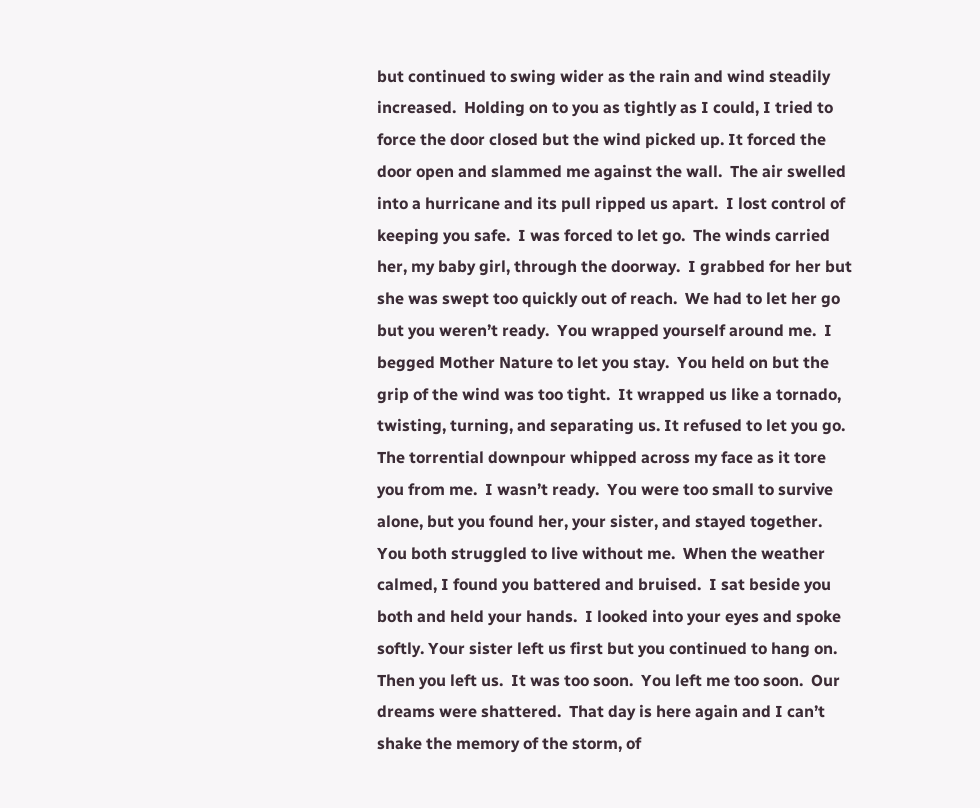but continued to swing wider as the rain and wind steadily increased.  Holding on to you as tightly as I could, I tried to force the door closed but the wind picked up. It forced the door open and slammed me against the wall.  The air swelled into a hurricane and its pull ripped us apart.  I lost control of keeping you safe.  I was forced to let go.  The winds carried her, my baby girl, through the doorway.  I grabbed for her but she was swept too quickly out of reach.  We had to let her go but you weren’t ready.  You wrapped yourself around me.  I begged Mother Nature to let you stay.  You held on but the grip of the wind was too tight.  It wrapped us like a tornado, twisting, turning, and separating us. It refused to let you go.  The torrential downpour whipped across my face as it tore you from me.  I wasn’t ready.  You were too small to survive alone, but you found her, your sister, and stayed together.  You both struggled to live without me.  When the weather calmed, I found you battered and bruised.  I sat beside you both and held your hands.  I looked into your eyes and spoke softly. Your sister left us first but you continued to hang on.  Then you left us.  It was too soon.  You left me too soon.  Our dreams were shattered.  That day is here again and I can’t shake the memory of the storm, of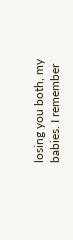losing you both, my babies. I remember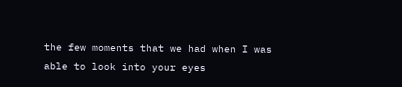the few moments that we had when I was able to look into your eyes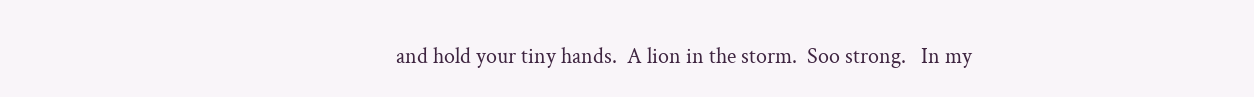and hold your tiny hands.  A lion in the storm.  Soo strong.   In my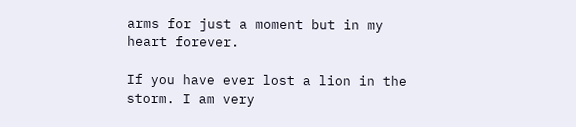arms for just a moment but in my heart forever.

If you have ever lost a lion in the storm. I am very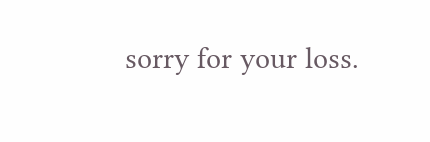sorry for your loss.